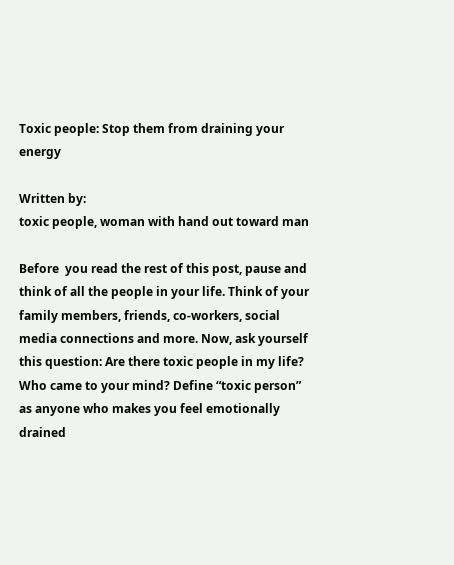Toxic people: Stop them from draining your energy

Written by:
toxic people, woman with hand out toward man

Before  you read the rest of this post, pause and think of all the people in your life. Think of your family members, friends, co-workers, social media connections and more. Now, ask yourself this question: Are there toxic people in my life? Who came to your mind? Define “toxic person” as anyone who makes you feel emotionally drained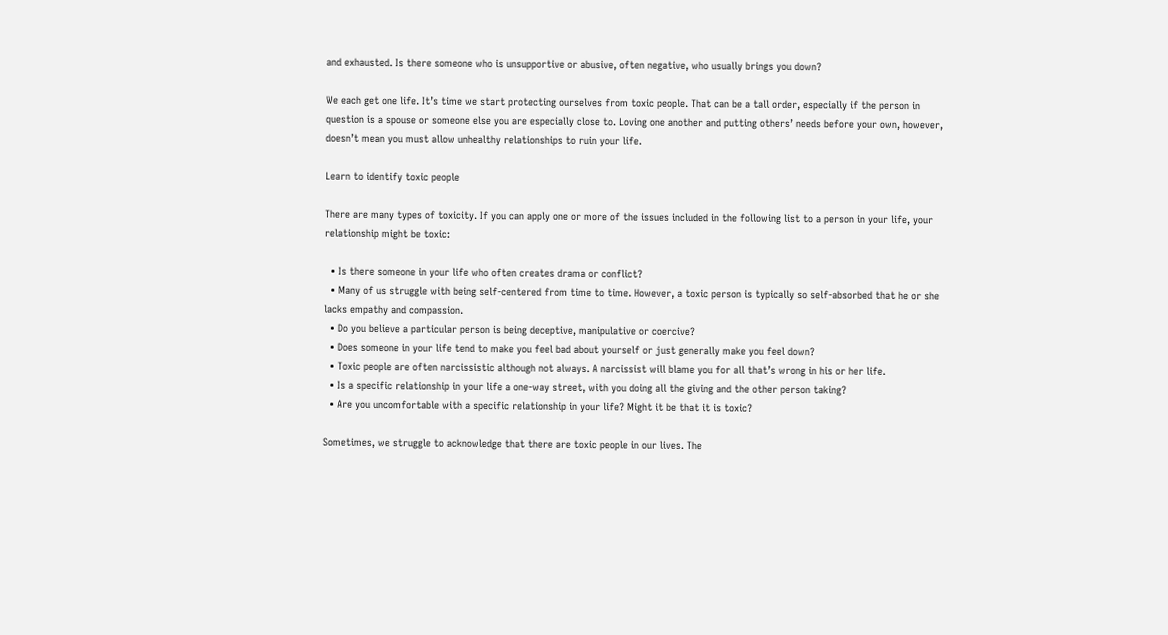and exhausted. Is there someone who is unsupportive or abusive, often negative, who usually brings you down?

We each get one life. It’s time we start protecting ourselves from toxic people. That can be a tall order, especially if the person in question is a spouse or someone else you are especially close to. Loving one another and putting others’ needs before your own, however, doesn’t mean you must allow unhealthy relationships to ruin your life.

Learn to identify toxic people

There are many types of toxicity. If you can apply one or more of the issues included in the following list to a person in your life, your relationship might be toxic:

  • Is there someone in your life who often creates drama or conflict?
  • Many of us struggle with being self-centered from time to time. However, a toxic person is typically so self-absorbed that he or she lacks empathy and compassion.
  • Do you believe a particular person is being deceptive, manipulative or coercive?
  • Does someone in your life tend to make you feel bad about yourself or just generally make you feel down?
  • Toxic people are often narcissistic although not always. A narcissist will blame you for all that’s wrong in his or her life.
  • Is a specific relationship in your life a one-way street, with you doing all the giving and the other person taking?
  • Are you uncomfortable with a specific relationship in your life? Might it be that it is toxic?

Sometimes, we struggle to acknowledge that there are toxic people in our lives. The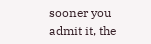sooner you admit it, the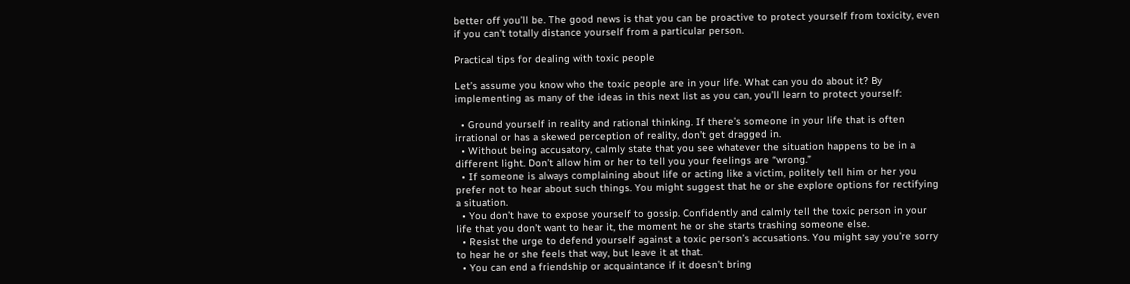better off you’ll be. The good news is that you can be proactive to protect yourself from toxicity, even if you can’t totally distance yourself from a particular person.

Practical tips for dealing with toxic people

Let’s assume you know who the toxic people are in your life. What can you do about it? By implementing as many of the ideas in this next list as you can, you’ll learn to protect yourself:

  • Ground yourself in reality and rational thinking. If there’s someone in your life that is often irrational or has a skewed perception of reality, don’t get dragged in.
  • Without being accusatory, calmly state that you see whatever the situation happens to be in a different light. Don’t allow him or her to tell you your feelings are “wrong.”
  • If someone is always complaining about life or acting like a victim, politely tell him or her you prefer not to hear about such things. You might suggest that he or she explore options for rectifying a situation.
  • You don’t have to expose yourself to gossip. Confidently and calmly tell the toxic person in your life that you don’t want to hear it, the moment he or she starts trashing someone else.
  • Resist the urge to defend yourself against a toxic person’s accusations. You might say you’re sorry to hear he or she feels that way, but leave it at that.
  • You can end a friendship or acquaintance if it doesn’t bring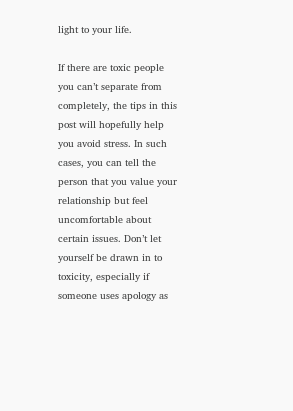light to your life.

If there are toxic people you can’t separate from completely, the tips in this post will hopefully help you avoid stress. In such cases, you can tell the person that you value your relationship but feel uncomfortable about certain issues. Don’t let yourself be drawn in to toxicity, especially if someone uses apology as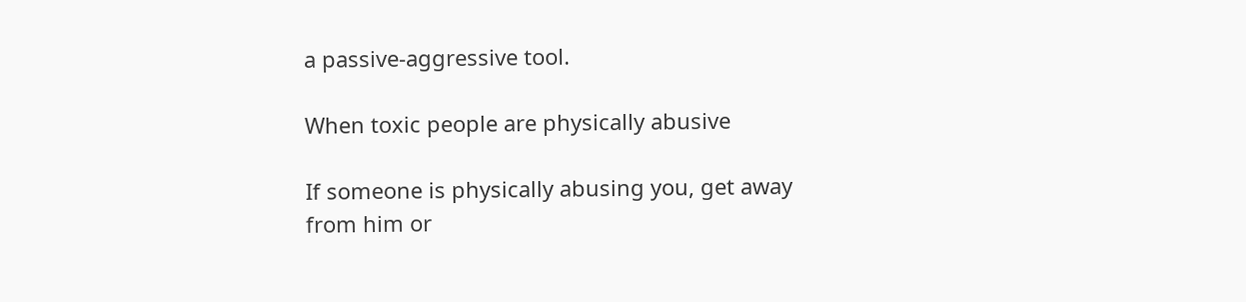a passive-aggressive tool.

When toxic people are physically abusive

If someone is physically abusing you, get away from him or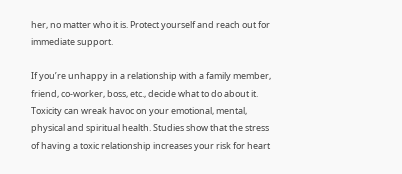her, no matter who it is. Protect yourself and reach out for immediate support.

If you’re unhappy in a relationship with a family member, friend, co-worker, boss, etc., decide what to do about it. Toxicity can wreak havoc on your emotional, mental, physical and spiritual health. Studies show that the stress of having a toxic relationship increases your risk for heart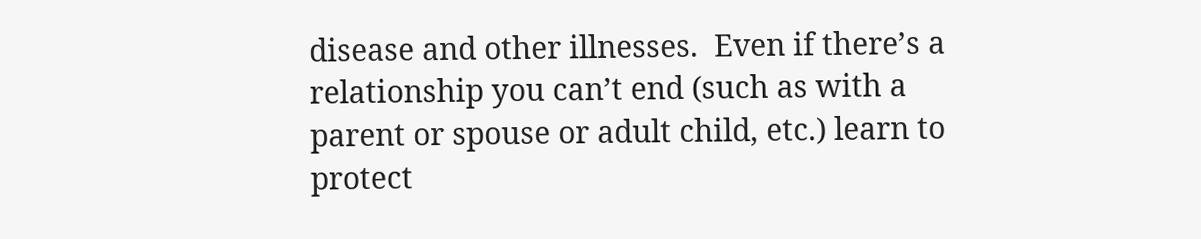disease and other illnesses.  Even if there’s a relationship you can’t end (such as with a parent or spouse or adult child, etc.) learn to protect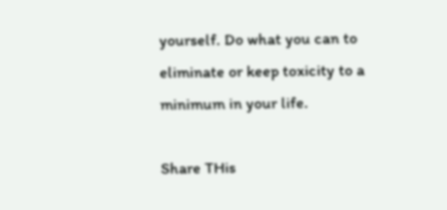yourself. Do what you can to eliminate or keep toxicity to a minimum in your life.

Share THis